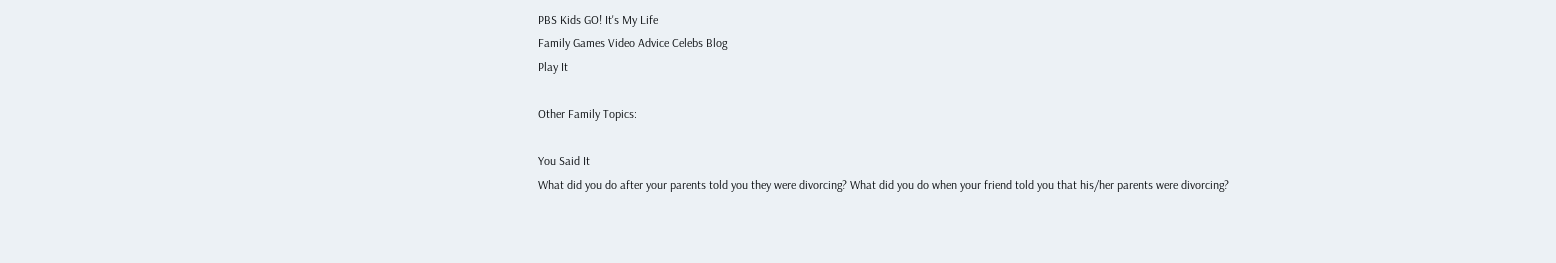PBS Kids GO! It's My Life
Family Games Video Advice Celebs Blog
Play It

Other Family Topics:

You Said It
What did you do after your parents told you they were divorcing? What did you do when your friend told you that his/her parents were divorcing?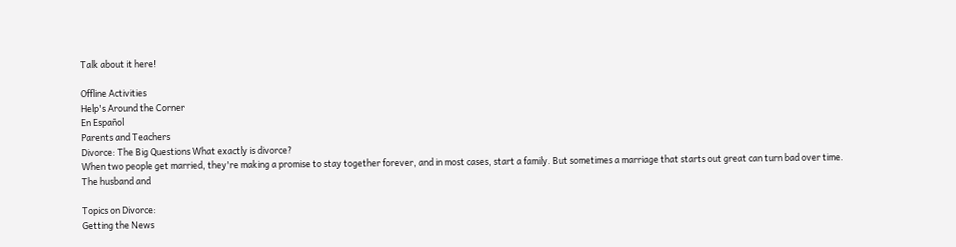Talk about it here!

Offline Activities
Help's Around the Corner
En Español
Parents and Teachers
Divorce: The Big Questions What exactly is divorce?
When two people get married, they're making a promise to stay together forever, and in most cases, start a family. But sometimes a marriage that starts out great can turn bad over time. The husband and

Topics on Divorce:
Getting the News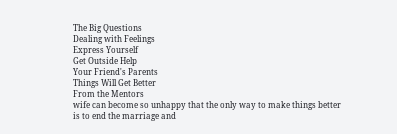The Big Questions
Dealing with Feelings
Express Yourself
Get Outside Help
Your Friend's Parents
Things Will Get Better
From the Mentors
wife can become so unhappy that the only way to make things better is to end the marriage and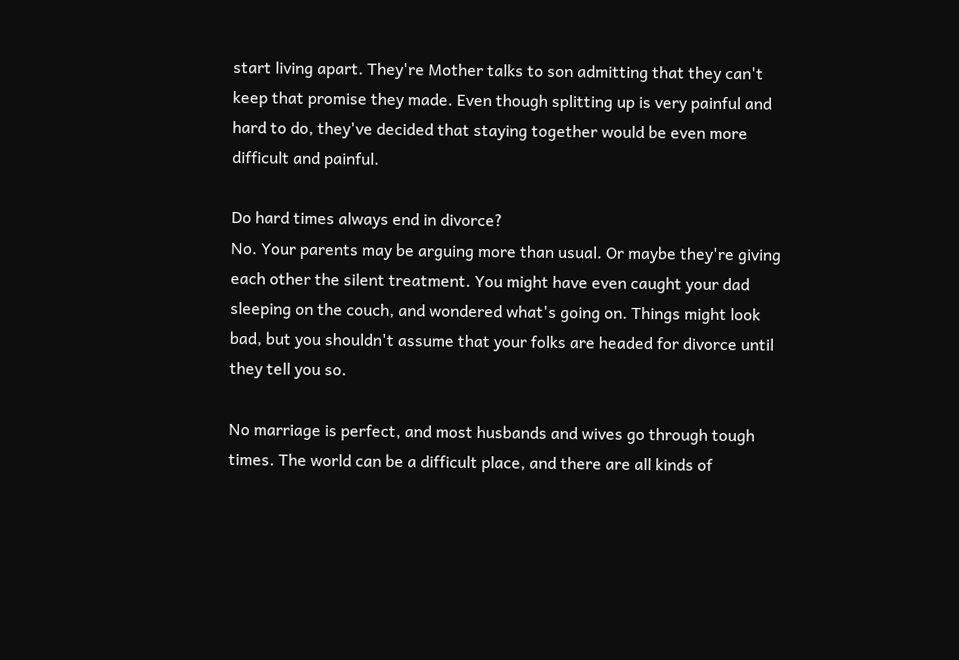start living apart. They're Mother talks to son admitting that they can't keep that promise they made. Even though splitting up is very painful and hard to do, they've decided that staying together would be even more difficult and painful.

Do hard times always end in divorce?
No. Your parents may be arguing more than usual. Or maybe they're giving each other the silent treatment. You might have even caught your dad sleeping on the couch, and wondered what's going on. Things might look bad, but you shouldn't assume that your folks are headed for divorce until they tell you so.

No marriage is perfect, and most husbands and wives go through tough times. The world can be a difficult place, and there are all kinds of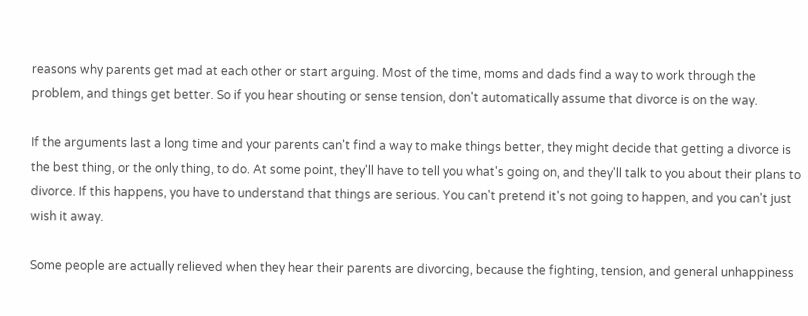reasons why parents get mad at each other or start arguing. Most of the time, moms and dads find a way to work through the problem, and things get better. So if you hear shouting or sense tension, don't automatically assume that divorce is on the way.

If the arguments last a long time and your parents can't find a way to make things better, they might decide that getting a divorce is the best thing, or the only thing, to do. At some point, they'll have to tell you what's going on, and they'll talk to you about their plans to divorce. If this happens, you have to understand that things are serious. You can't pretend it's not going to happen, and you can't just wish it away.

Some people are actually relieved when they hear their parents are divorcing, because the fighting, tension, and general unhappiness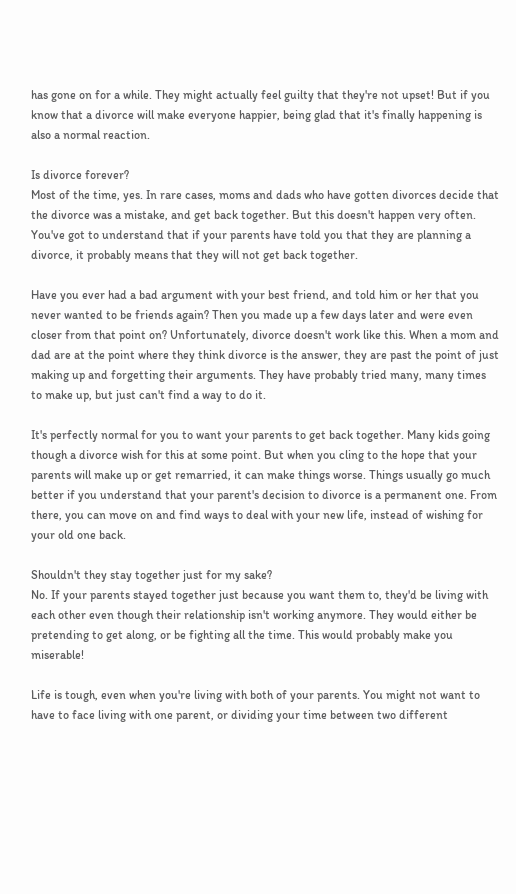has gone on for a while. They might actually feel guilty that they're not upset! But if you know that a divorce will make everyone happier, being glad that it's finally happening is also a normal reaction.

Is divorce forever?
Most of the time, yes. In rare cases, moms and dads who have gotten divorces decide that the divorce was a mistake, and get back together. But this doesn't happen very often. You've got to understand that if your parents have told you that they are planning a divorce, it probably means that they will not get back together.

Have you ever had a bad argument with your best friend, and told him or her that you never wanted to be friends again? Then you made up a few days later and were even closer from that point on? Unfortunately, divorce doesn't work like this. When a mom and dad are at the point where they think divorce is the answer, they are past the point of just making up and forgetting their arguments. They have probably tried many, many times to make up, but just can't find a way to do it.

It's perfectly normal for you to want your parents to get back together. Many kids going though a divorce wish for this at some point. But when you cling to the hope that your parents will make up or get remarried, it can make things worse. Things usually go much better if you understand that your parent's decision to divorce is a permanent one. From there, you can move on and find ways to deal with your new life, instead of wishing for your old one back.

Shouldn't they stay together just for my sake?
No. If your parents stayed together just because you want them to, they'd be living with each other even though their relationship isn't working anymore. They would either be pretending to get along, or be fighting all the time. This would probably make you miserable!

Life is tough, even when you're living with both of your parents. You might not want to have to face living with one parent, or dividing your time between two different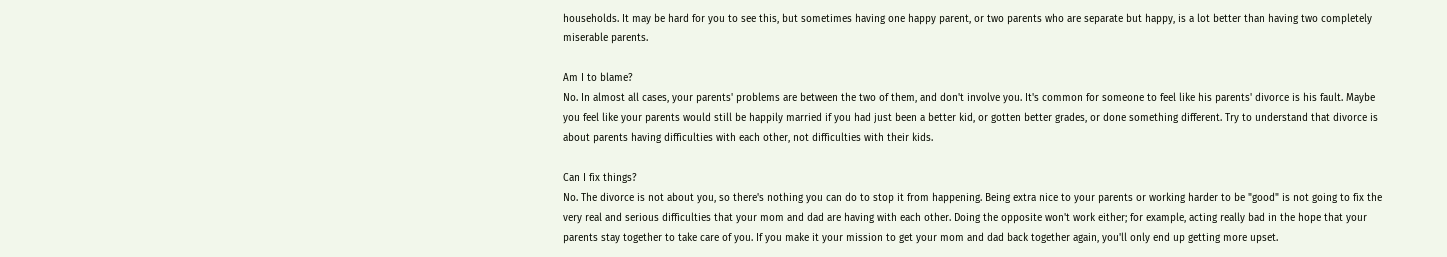households. It may be hard for you to see this, but sometimes having one happy parent, or two parents who are separate but happy, is a lot better than having two completely miserable parents.

Am I to blame?
No. In almost all cases, your parents' problems are between the two of them, and don't involve you. It's common for someone to feel like his parents' divorce is his fault. Maybe you feel like your parents would still be happily married if you had just been a better kid, or gotten better grades, or done something different. Try to understand that divorce is about parents having difficulties with each other, not difficulties with their kids.

Can I fix things?
No. The divorce is not about you, so there's nothing you can do to stop it from happening. Being extra nice to your parents or working harder to be "good" is not going to fix the very real and serious difficulties that your mom and dad are having with each other. Doing the opposite won't work either; for example, acting really bad in the hope that your parents stay together to take care of you. If you make it your mission to get your mom and dad back together again, you'll only end up getting more upset.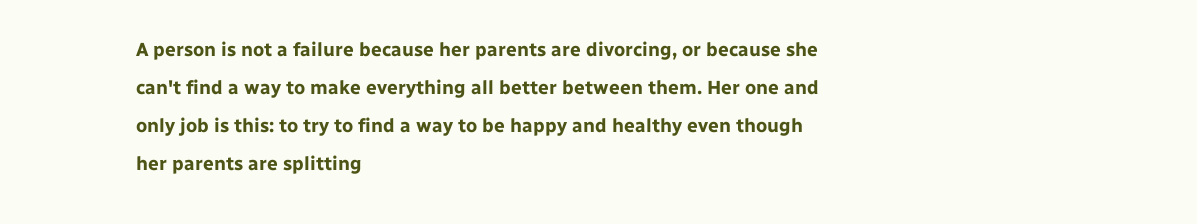A person is not a failure because her parents are divorcing, or because she can't find a way to make everything all better between them. Her one and only job is this: to try to find a way to be happy and healthy even though her parents are splitting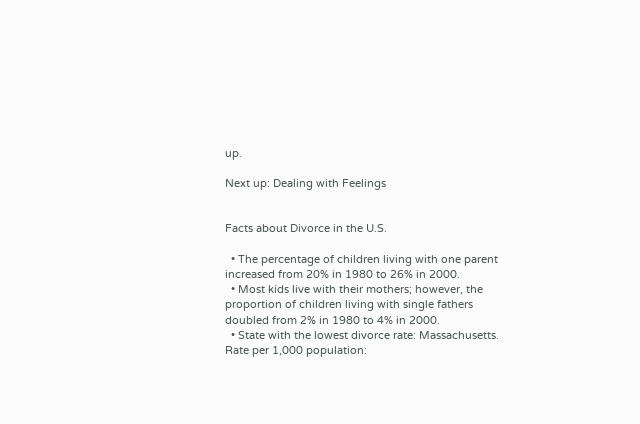up.

Next up: Dealing with Feelings


Facts about Divorce in the U.S.

  • The percentage of children living with one parent increased from 20% in 1980 to 26% in 2000.
  • Most kids live with their mothers; however, the proportion of children living with single fathers doubled from 2% in 1980 to 4% in 2000.
  • State with the lowest divorce rate: Massachusetts. Rate per 1,000 population: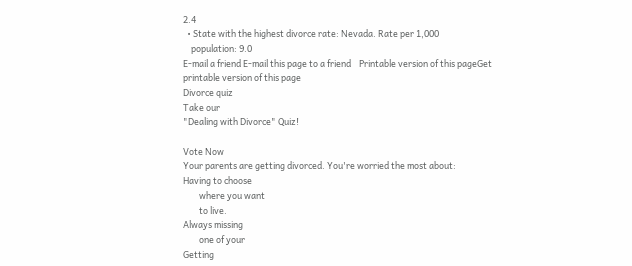2.4
  • State with the highest divorce rate: Nevada. Rate per 1,000
    population: 9.0
E-mail a friend E-mail this page to a friend    Printable version of this pageGet printable version of this page
Divorce quiz
Take our
"Dealing with Divorce" Quiz!

Vote Now
Your parents are getting divorced. You're worried the most about:
Having to choose
        where you want
        to live.
Always missing
        one of your
Getting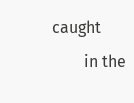caught
        in the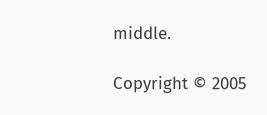middle.

Copyright © 2005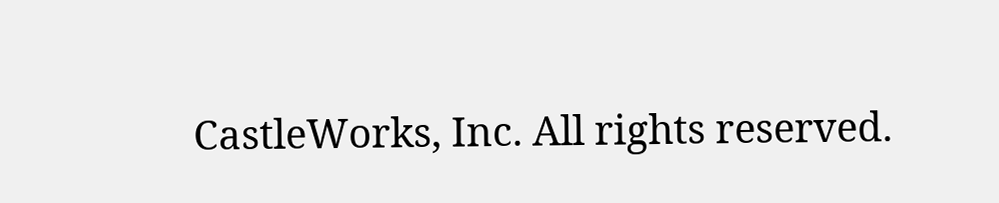CastleWorks, Inc. All rights reserved.